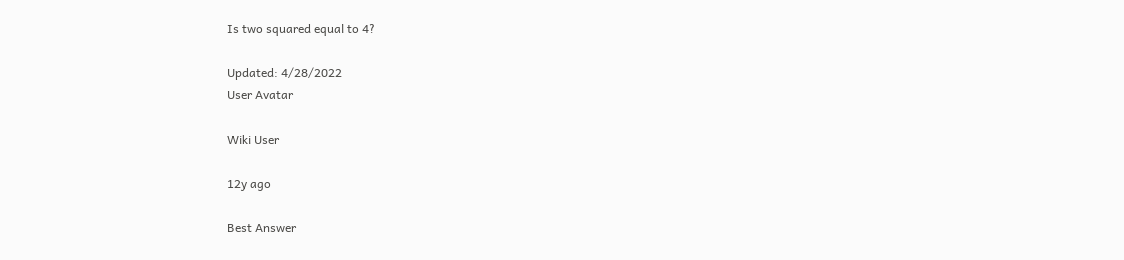Is two squared equal to 4?

Updated: 4/28/2022
User Avatar

Wiki User

12y ago

Best Answer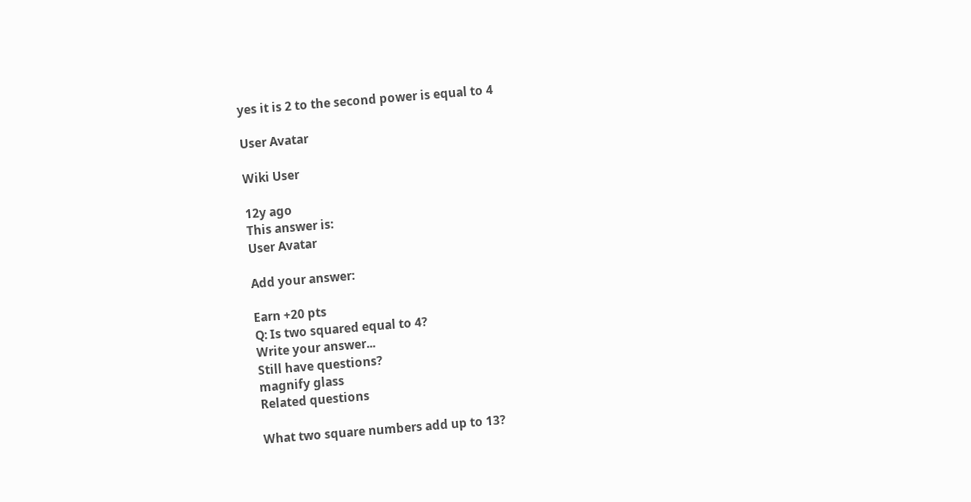yes it is 2 to the second power is equal to 4

User Avatar

Wiki User

12y ago
This answer is:
User Avatar

Add your answer:

Earn +20 pts
Q: Is two squared equal to 4?
Write your answer...
Still have questions?
magnify glass
Related questions

What two square numbers add up to 13?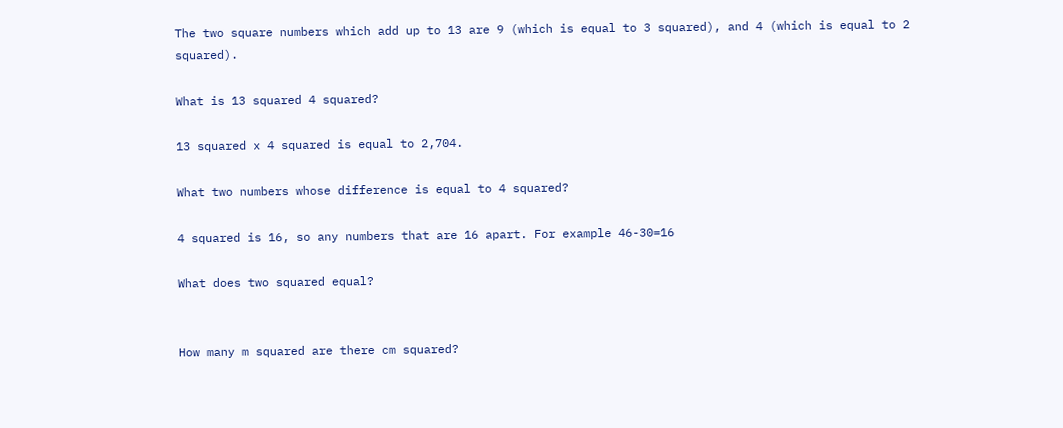The two square numbers which add up to 13 are 9 (which is equal to 3 squared), and 4 (which is equal to 2 squared).

What is 13 squared 4 squared?

13 squared x 4 squared is equal to 2,704.

What two numbers whose difference is equal to 4 squared?

4 squared is 16, so any numbers that are 16 apart. For example 46-30=16

What does two squared equal?


How many m squared are there cm squared?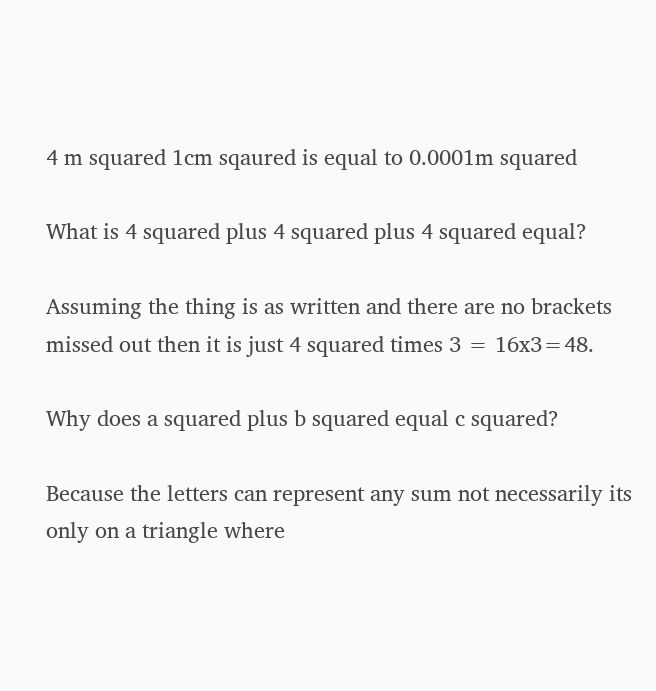4 m squared 1cm sqaured is equal to 0.0001m squared

What is 4 squared plus 4 squared plus 4 squared equal?

Assuming the thing is as written and there are no brackets missed out then it is just 4 squared times 3 = 16x3=48.

Why does a squared plus b squared equal c squared?

Because the letters can represent any sum not necessarily its only on a triangle where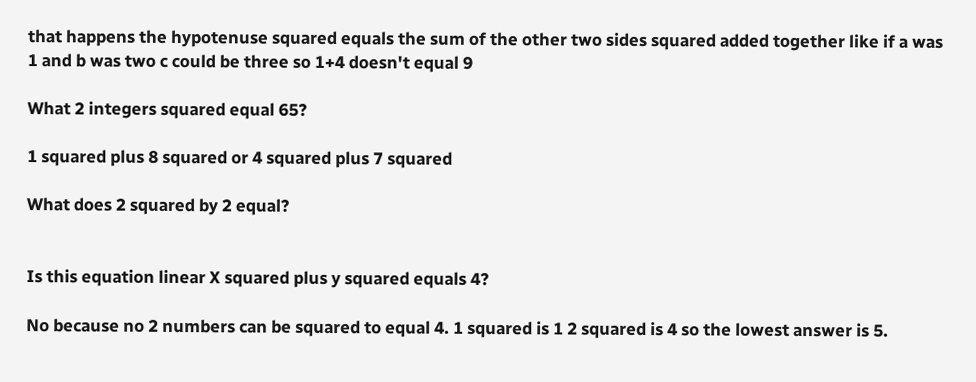that happens the hypotenuse squared equals the sum of the other two sides squared added together like if a was 1 and b was two c could be three so 1+4 doesn't equal 9

What 2 integers squared equal 65?

1 squared plus 8 squared or 4 squared plus 7 squared

What does 2 squared by 2 equal?


Is this equation linear X squared plus y squared equals 4?

No because no 2 numbers can be squared to equal 4. 1 squared is 1 2 squared is 4 so the lowest answer is 5.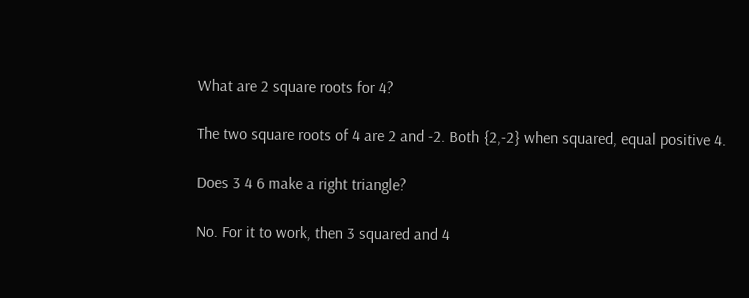What are 2 square roots for 4?

The two square roots of 4 are 2 and -2. Both {2,-2} when squared, equal positive 4.

Does 3 4 6 make a right triangle?

No. For it to work, then 3 squared and 4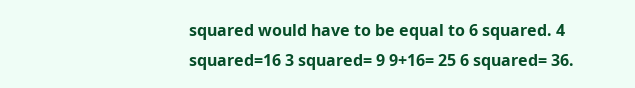squared would have to be equal to 6 squared. 4 squared=16 3 squared= 9 9+16= 25 6 squared= 36.